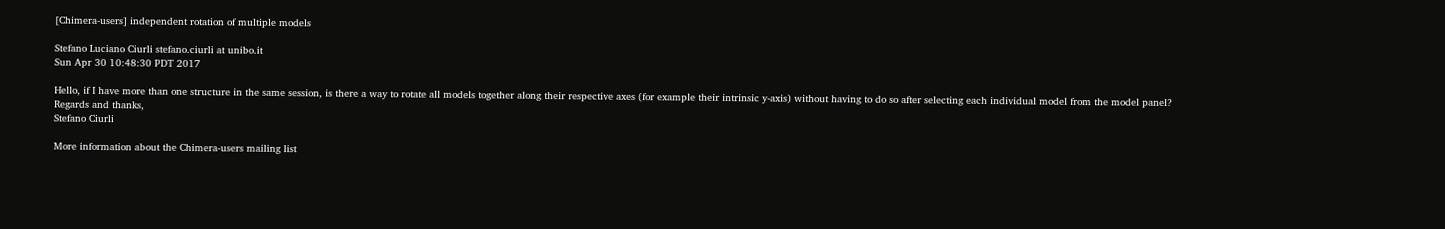[Chimera-users] independent rotation of multiple models

Stefano Luciano Ciurli stefano.ciurli at unibo.it
Sun Apr 30 10:48:30 PDT 2017

Hello, if I have more than one structure in the same session, is there a way to rotate all models together along their respective axes (for example their intrinsic y-axis) without having to do so after selecting each individual model from the model panel?
Regards and thanks,
Stefano Ciurli

More information about the Chimera-users mailing list